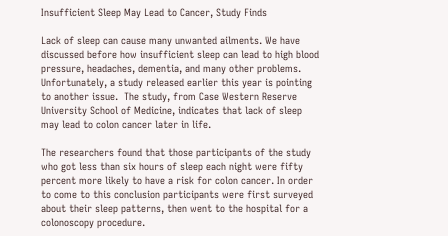Insufficient Sleep May Lead to Cancer, Study Finds

Lack of sleep can cause many unwanted ailments. We have discussed before how insufficient sleep can lead to high blood pressure, headaches, dementia, and many other problems.  Unfortunately, a study released earlier this year is pointing to another issue.  The study, from Case Western Reserve University School of Medicine, indicates that lack of sleep may lead to colon cancer later in life.

The researchers found that those participants of the study who got less than six hours of sleep each night were fifty percent more likely to have a risk for colon cancer. In order to come to this conclusion participants were first surveyed about their sleep patterns, then went to the hospital for a colonoscopy procedure.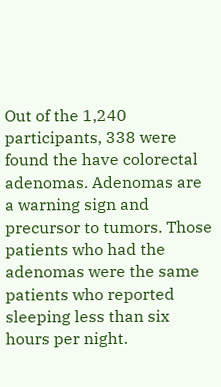Out of the 1,240 participants, 338 were found the have colorectal adenomas. Adenomas are a warning sign and precursor to tumors. Those patients who had the adenomas were the same patients who reported sleeping less than six hours per night.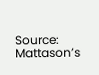Source: Mattason’s